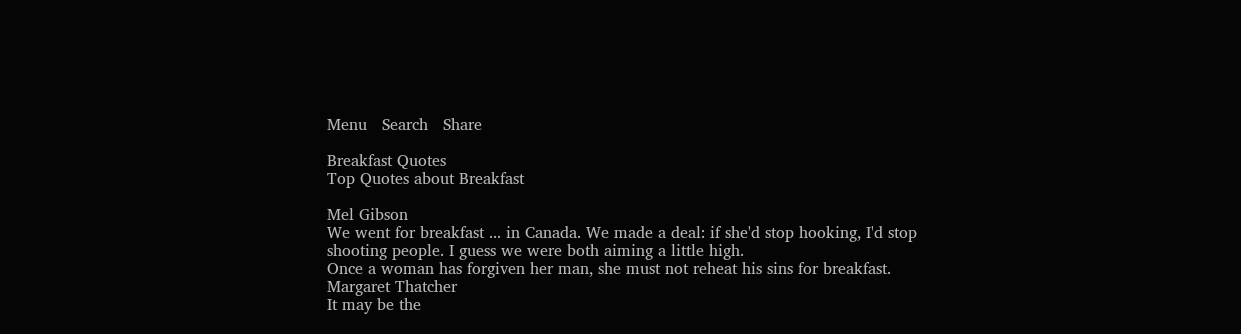Menu   Search   Share

Breakfast Quotes
Top Quotes about Breakfast

Mel Gibson
We went for breakfast ... in Canada. We made a deal: if she'd stop hooking, I'd stop shooting people. I guess we were both aiming a little high.
Once a woman has forgiven her man, she must not reheat his sins for breakfast.
Margaret Thatcher
It may be the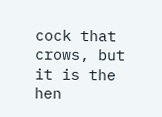cock that crows, but it is the hen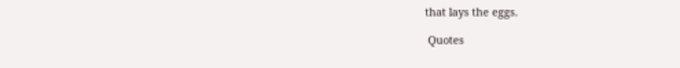that lays the eggs.

 Quotes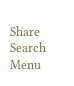Share   Search   Menu